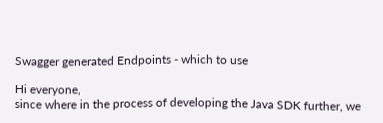Swagger generated Endpoints - which to use

Hi everyone,
since where in the process of developing the Java SDK further, we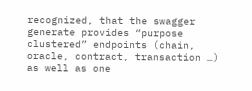recognized, that the swagger generate provides “purpose clustered” endpoints (chain, oracle, contract, transaction …) as well as one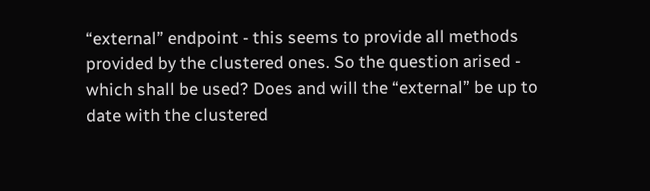“external” endpoint - this seems to provide all methods provided by the clustered ones. So the question arised - which shall be used? Does and will the “external” be up to date with the clustered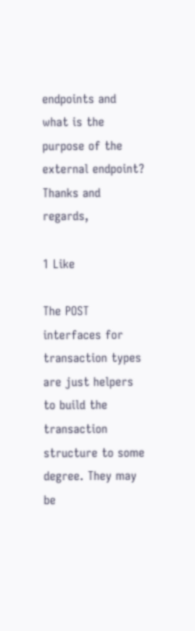endpoints and what is the purpose of the external endpoint?
Thanks and regards,

1 Like

The POST interfaces for transaction types are just helpers to build the transaction structure to some degree. They may be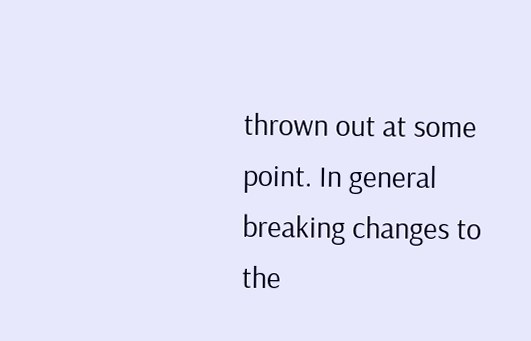thrown out at some point. In general breaking changes to the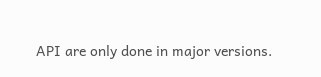API are only done in major versions.